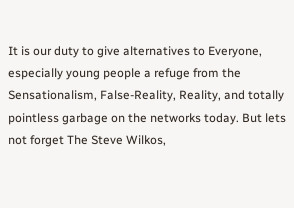It is our duty to give alternatives to Everyone, especially young people a refuge from the Sensationalism, False-Reality, Reality, and totally pointless garbage on the networks today. But lets not forget The Steve Wilkos,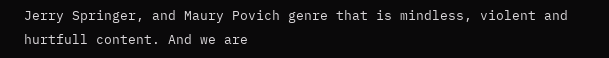Jerry Springer, and Maury Povich genre that is mindless, violent and hurtfull content. And we are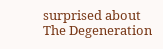surprised about The Degeneration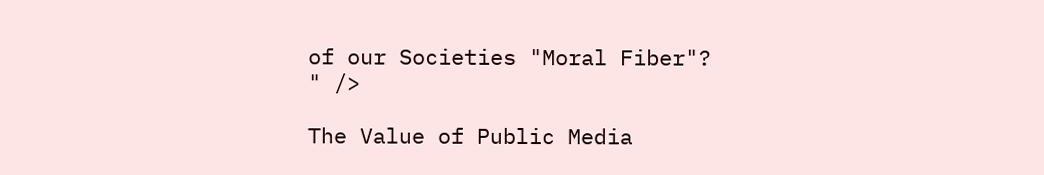of our Societies "Moral Fiber"?
" />

The Value of Public Media